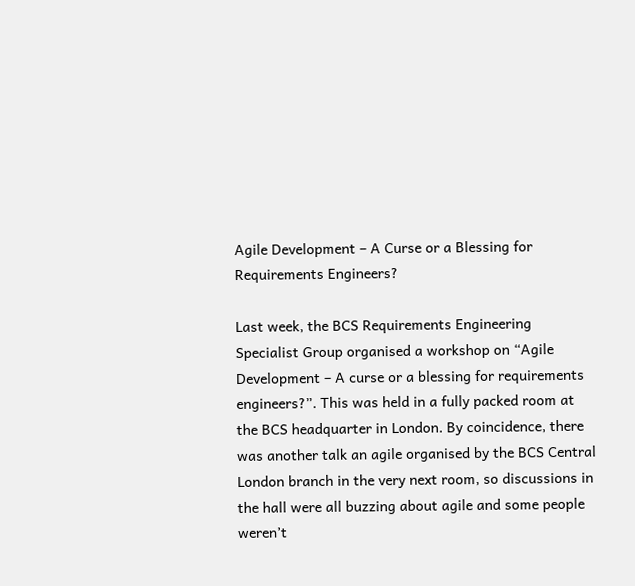Agile Development – A Curse or a Blessing for Requirements Engineers?

Last week, the BCS Requirements Engineering Specialist Group organised a workshop on “Agile Development – A curse or a blessing for requirements engineers?”. This was held in a fully packed room at the BCS headquarter in London. By coincidence, there was another talk an agile organised by the BCS Central London branch in the very next room, so discussions in the hall were all buzzing about agile and some people weren’t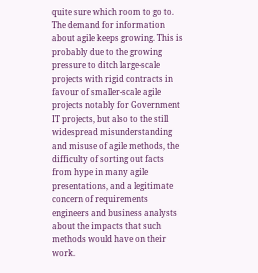quite sure which room to go to. The demand for information about agile keeps growing. This is probably due to the growing pressure to ditch large-scale projects with rigid contracts in favour of smaller-scale agile projects notably for Government IT projects, but also to the still widespread misunderstanding and misuse of agile methods, the difficulty of sorting out facts from hype in many agile presentations, and a legitimate concern of requirements engineers and business analysts about the impacts that such methods would have on their work.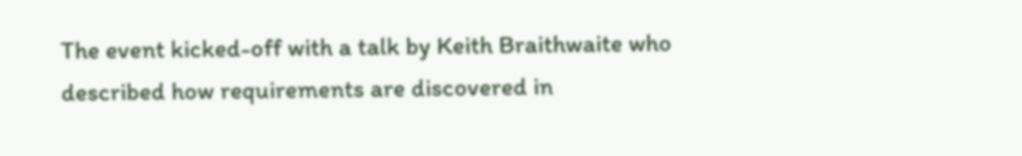The event kicked-off with a talk by Keith Braithwaite who described how requirements are discovered in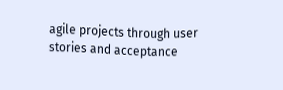agile projects through user stories and acceptance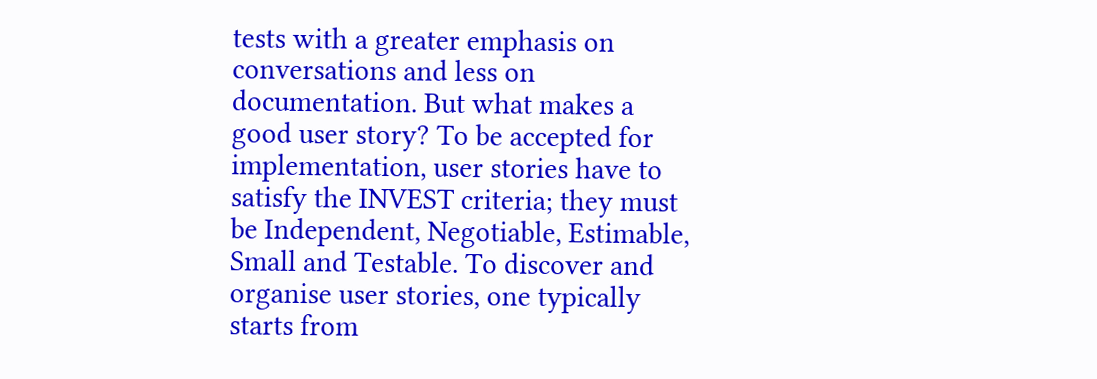tests with a greater emphasis on conversations and less on documentation. But what makes a good user story? To be accepted for implementation, user stories have to satisfy the INVEST criteria; they must be Independent, Negotiable, Estimable, Small and Testable. To discover and organise user stories, one typically starts from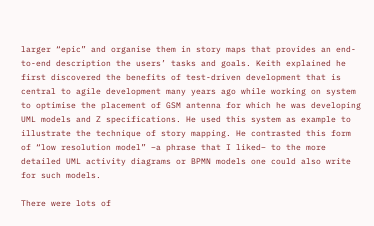larger “epic” and organise them in story maps that provides an end-to-end description the users’ tasks and goals. Keith explained he first discovered the benefits of test-driven development that is central to agile development many years ago while working on system to optimise the placement of GSM antenna for which he was developing UML models and Z specifications. He used this system as example to illustrate the technique of story mapping. He contrasted this form of “low resolution model” –a phrase that I liked– to the more detailed UML activity diagrams or BPMN models one could also write for such models.

There were lots of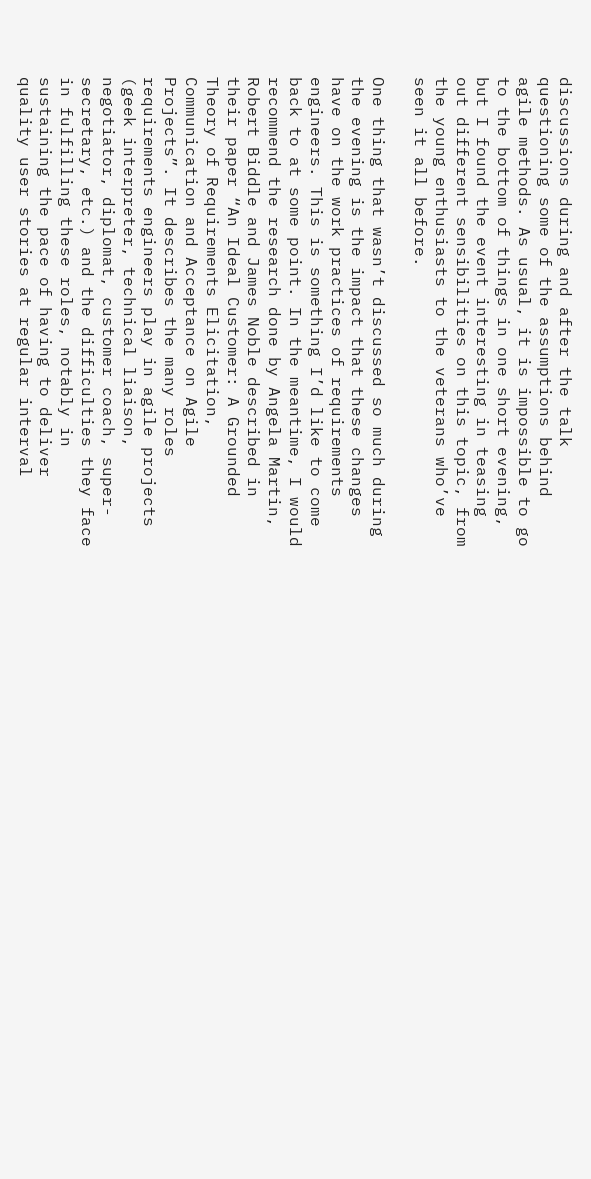discussions during and after the talk questioning some of the assumptions behind agile methods. As usual, it is impossible to go to the bottom of things in one short evening, but I found the event interesting in teasing out different sensibilities on this topic, from the young enthusiasts to the veterans who’ve seen it all before.

One thing that wasn’t discussed so much during the evening is the impact that these changes have on the work practices of requirements engineers. This is something I’d like to come back to at some point. In the meantime, I would recommend the research done by Angela Martin, Robert Biddle and James Noble described in their paper “An Ideal Customer: A Grounded Theory of Requirements Elicitation, Communication and Acceptance on Agile Projects”. It describes the many roles requirements engineers play in agile projects (geek interpreter, technical liaison, negotiator, diplomat, customer coach, super-secretary, etc.) and the difficulties they face in fulfilling these roles, notably in sustaining the pace of having to deliver quality user stories at regular interval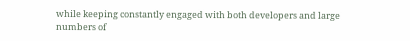while keeping constantly engaged with both developers and large numbers of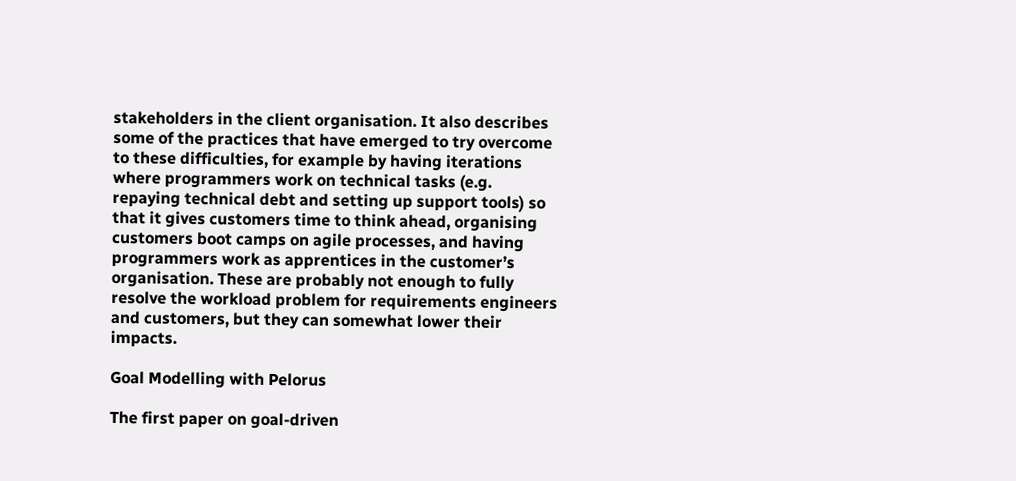stakeholders in the client organisation. It also describes some of the practices that have emerged to try overcome to these difficulties, for example by having iterations where programmers work on technical tasks (e.g. repaying technical debt and setting up support tools) so that it gives customers time to think ahead, organising customers boot camps on agile processes, and having programmers work as apprentices in the customer’s organisation. These are probably not enough to fully resolve the workload problem for requirements engineers and customers, but they can somewhat lower their impacts.

Goal Modelling with Pelorus

The first paper on goal-driven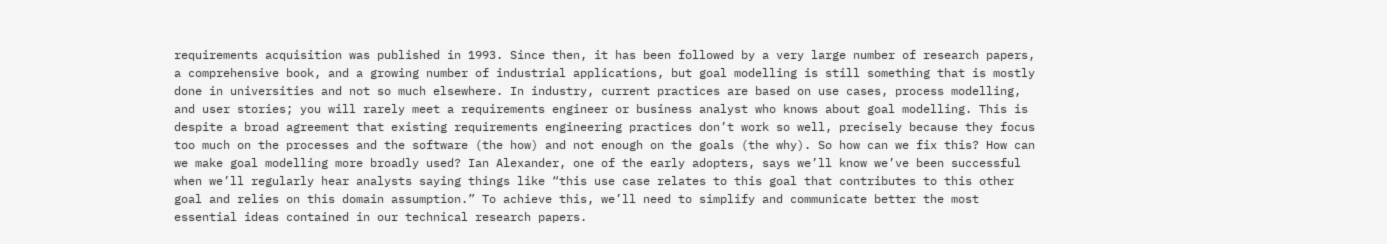requirements acquisition was published in 1993. Since then, it has been followed by a very large number of research papers, a comprehensive book, and a growing number of industrial applications, but goal modelling is still something that is mostly done in universities and not so much elsewhere. In industry, current practices are based on use cases, process modelling, and user stories; you will rarely meet a requirements engineer or business analyst who knows about goal modelling. This is despite a broad agreement that existing requirements engineering practices don’t work so well, precisely because they focus too much on the processes and the software (the how) and not enough on the goals (the why). So how can we fix this? How can we make goal modelling more broadly used? Ian Alexander, one of the early adopters, says we’ll know we’ve been successful when we’ll regularly hear analysts saying things like “this use case relates to this goal that contributes to this other goal and relies on this domain assumption.” To achieve this, we’ll need to simplify and communicate better the most essential ideas contained in our technical research papers.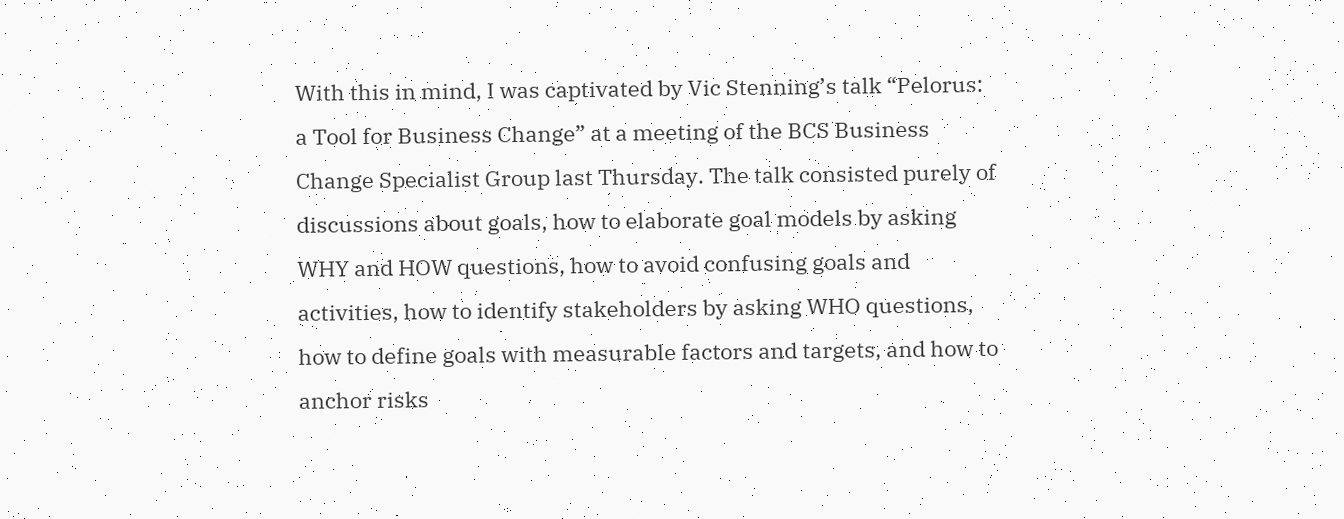With this in mind, I was captivated by Vic Stenning’s talk “Pelorus: a Tool for Business Change” at a meeting of the BCS Business Change Specialist Group last Thursday. The talk consisted purely of discussions about goals, how to elaborate goal models by asking WHY and HOW questions, how to avoid confusing goals and activities, how to identify stakeholders by asking WHO questions, how to define goals with measurable factors and targets, and how to anchor risks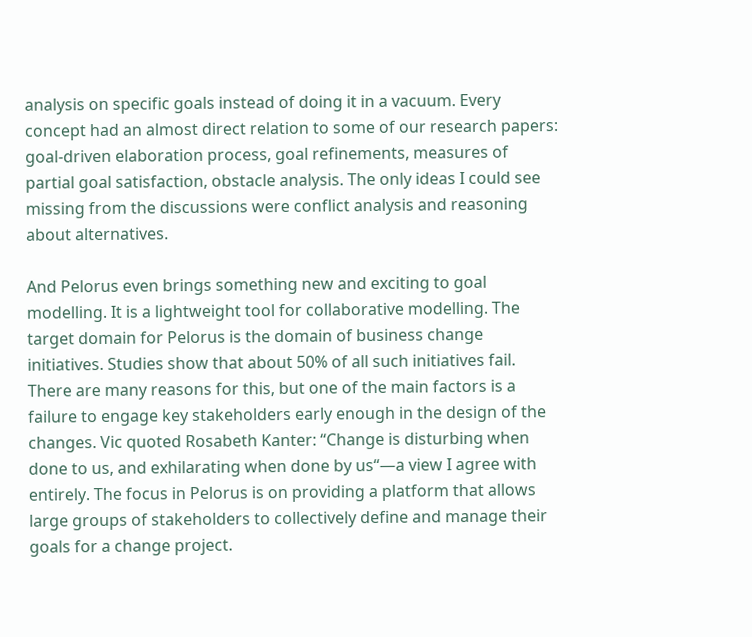analysis on specific goals instead of doing it in a vacuum. Every concept had an almost direct relation to some of our research papers: goal-driven elaboration process, goal refinements, measures of partial goal satisfaction, obstacle analysis. The only ideas I could see missing from the discussions were conflict analysis and reasoning about alternatives.

And Pelorus even brings something new and exciting to goal modelling. It is a lightweight tool for collaborative modelling. The target domain for Pelorus is the domain of business change initiatives. Studies show that about 50% of all such initiatives fail. There are many reasons for this, but one of the main factors is a failure to engage key stakeholders early enough in the design of the changes. Vic quoted Rosabeth Kanter: “Change is disturbing when done to us, and exhilarating when done by us“—a view I agree with entirely. The focus in Pelorus is on providing a platform that allows large groups of stakeholders to collectively define and manage their goals for a change project.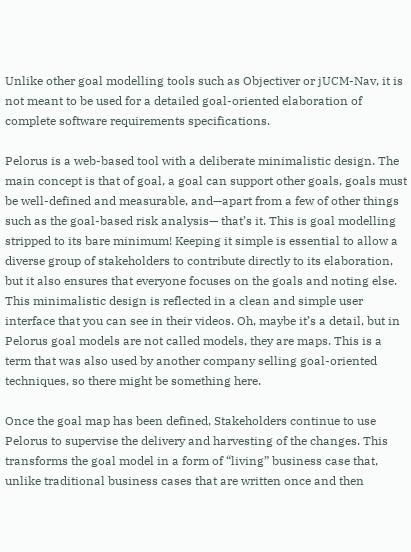Unlike other goal modelling tools such as Objectiver or jUCM-Nav, it is not meant to be used for a detailed goal-oriented elaboration of complete software requirements specifications.

Pelorus is a web-based tool with a deliberate minimalistic design. The main concept is that of goal, a goal can support other goals, goals must be well-defined and measurable, and—apart from a few of other things such as the goal-based risk analysis— that’s it. This is goal modelling stripped to its bare minimum! Keeping it simple is essential to allow a diverse group of stakeholders to contribute directly to its elaboration, but it also ensures that everyone focuses on the goals and noting else. This minimalistic design is reflected in a clean and simple user interface that you can see in their videos. Oh, maybe it’s a detail, but in Pelorus goal models are not called models, they are maps. This is a term that was also used by another company selling goal-oriented techniques, so there might be something here.

Once the goal map has been defined, Stakeholders continue to use Pelorus to supervise the delivery and harvesting of the changes. This transforms the goal model in a form of “living” business case that, unlike traditional business cases that are written once and then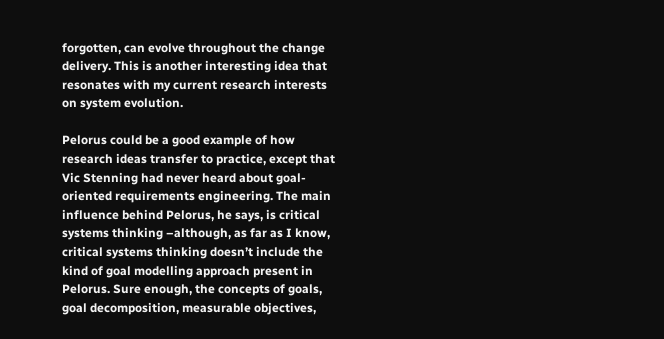forgotten, can evolve throughout the change delivery. This is another interesting idea that resonates with my current research interests on system evolution.

Pelorus could be a good example of how research ideas transfer to practice, except that Vic Stenning had never heard about goal-oriented requirements engineering. The main influence behind Pelorus, he says, is critical systems thinking –although, as far as I know, critical systems thinking doesn’t include the kind of goal modelling approach present in Pelorus. Sure enough, the concepts of goals, goal decomposition, measurable objectives,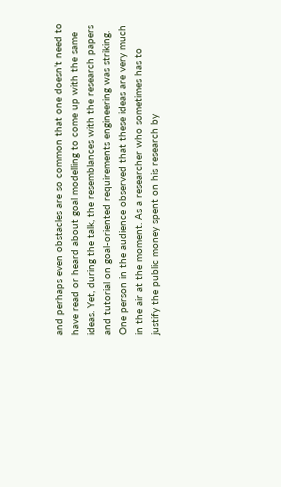and perhaps even obstacles are so common that one doesn’t need to have read or heard about goal modelling to come up with the same ideas. Yet, during the talk, the resemblances with the research papers and tutorial on goal-oriented requirements engineering was striking. One person in the audience observed that these ideas are very much in the air at the moment. As a researcher who sometimes has to justify the public money spent on his research by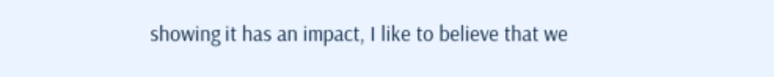showing it has an impact, I like to believe that we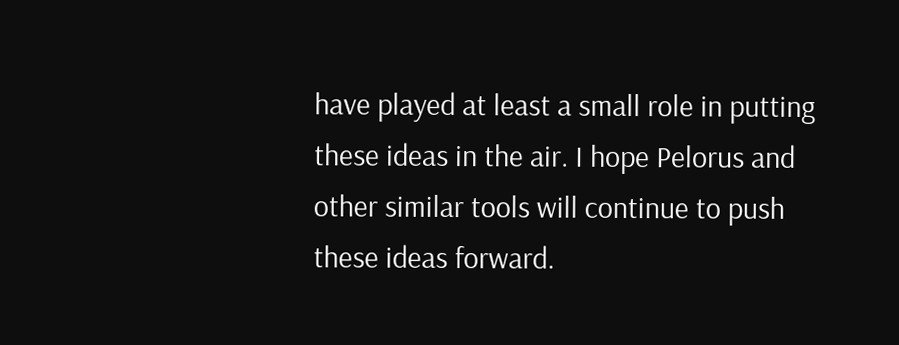have played at least a small role in putting these ideas in the air. I hope Pelorus and other similar tools will continue to push these ideas forward.